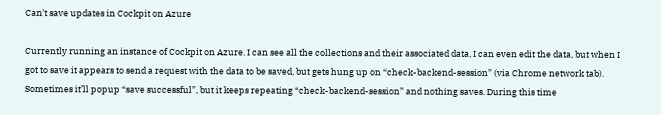Can't save updates in Cockpit on Azure

Currently running an instance of Cockpit on Azure. I can see all the collections and their associated data, I can even edit the data, but when I got to save it appears to send a request with the data to be saved, but gets hung up on “check-backend-session” (via Chrome network tab). Sometimes it’ll popup “save successful”, but it keeps repeating “check-backend-session” and nothing saves. During this time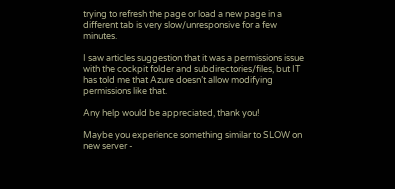trying to refresh the page or load a new page in a different tab is very slow/unresponsive for a few minutes.

I saw articles suggestion that it was a permissions issue with the cockpit folder and subdirectories/files, but IT has told me that Azure doesn’t allow modifying permissions like that.

Any help would be appreciated, thank you!

Maybe you experience something similar to SLOW on new server -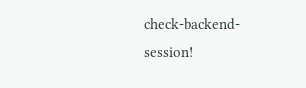check-backend-session!